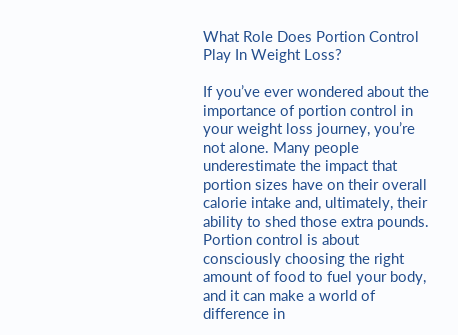What Role Does Portion Control Play In Weight Loss?

If you’ve ever wondered about the importance of portion control in your weight loss journey, you’re not alone. Many people underestimate the impact that portion sizes have on their overall calorie intake and, ultimately, their ability to shed those extra pounds. Portion control is about consciously choosing the right amount of food to fuel your body, and it can make a world of difference in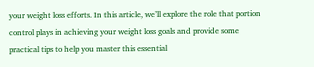your weight loss efforts. In this article, we’ll explore the role that portion control plays in achieving your weight loss goals and provide some practical tips to help you master this essential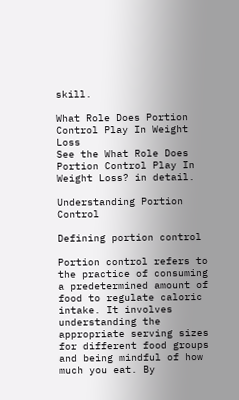skill.

What Role Does Portion Control Play In Weight Loss
See the What Role Does Portion Control Play In Weight Loss? in detail.

Understanding Portion Control

Defining portion control

Portion control refers to the practice of consuming a predetermined amount of food to regulate caloric intake. It involves understanding the appropriate serving sizes for different food groups and being mindful of how much you eat. By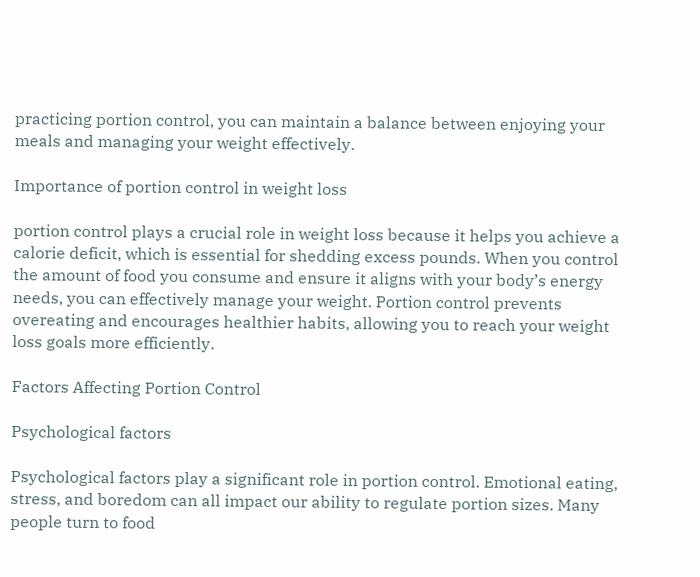practicing portion control, you can maintain a balance between enjoying your meals and managing your weight effectively.

Importance of portion control in weight loss

portion control plays a crucial role in weight loss because it helps you achieve a calorie deficit, which is essential for shedding excess pounds. When you control the amount of food you consume and ensure it aligns with your body’s energy needs, you can effectively manage your weight. Portion control prevents overeating and encourages healthier habits, allowing you to reach your weight loss goals more efficiently.

Factors Affecting Portion Control

Psychological factors

Psychological factors play a significant role in portion control. Emotional eating, stress, and boredom can all impact our ability to regulate portion sizes. Many people turn to food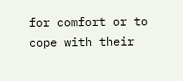for comfort or to cope with their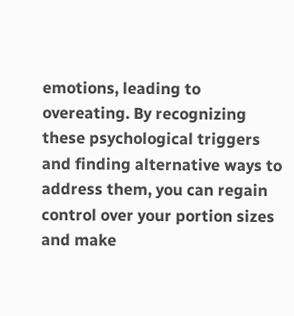emotions, leading to overeating. By recognizing these psychological triggers and finding alternative ways to address them, you can regain control over your portion sizes and make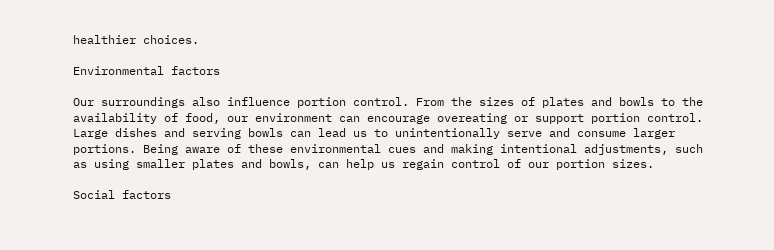healthier choices.

Environmental factors

Our surroundings also influence portion control. From the sizes of plates and bowls to the availability of food, our environment can encourage overeating or support portion control. Large dishes and serving bowls can lead us to unintentionally serve and consume larger portions. Being aware of these environmental cues and making intentional adjustments, such as using smaller plates and bowls, can help us regain control of our portion sizes.

Social factors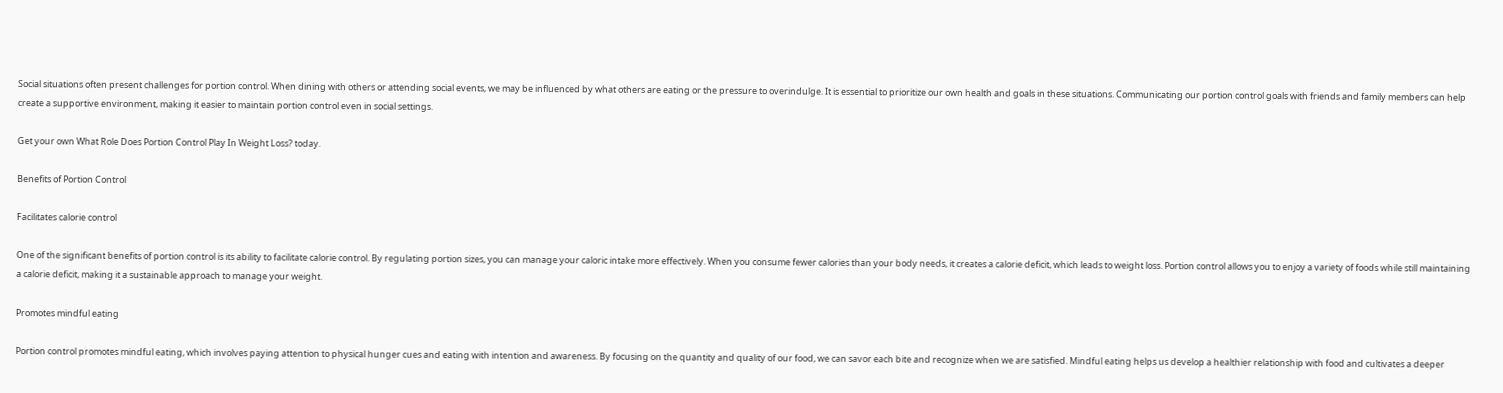Social situations often present challenges for portion control. When dining with others or attending social events, we may be influenced by what others are eating or the pressure to overindulge. It is essential to prioritize our own health and goals in these situations. Communicating our portion control goals with friends and family members can help create a supportive environment, making it easier to maintain portion control even in social settings.

Get your own What Role Does Portion Control Play In Weight Loss? today.

Benefits of Portion Control

Facilitates calorie control

One of the significant benefits of portion control is its ability to facilitate calorie control. By regulating portion sizes, you can manage your caloric intake more effectively. When you consume fewer calories than your body needs, it creates a calorie deficit, which leads to weight loss. Portion control allows you to enjoy a variety of foods while still maintaining a calorie deficit, making it a sustainable approach to manage your weight.

Promotes mindful eating

Portion control promotes mindful eating, which involves paying attention to physical hunger cues and eating with intention and awareness. By focusing on the quantity and quality of our food, we can savor each bite and recognize when we are satisfied. Mindful eating helps us develop a healthier relationship with food and cultivates a deeper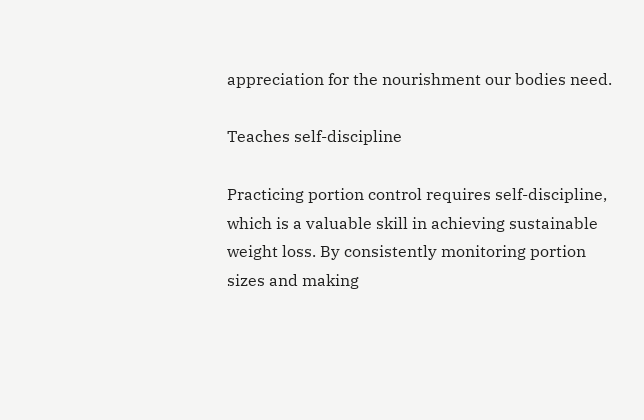appreciation for the nourishment our bodies need.

Teaches self-discipline

Practicing portion control requires self-discipline, which is a valuable skill in achieving sustainable weight loss. By consistently monitoring portion sizes and making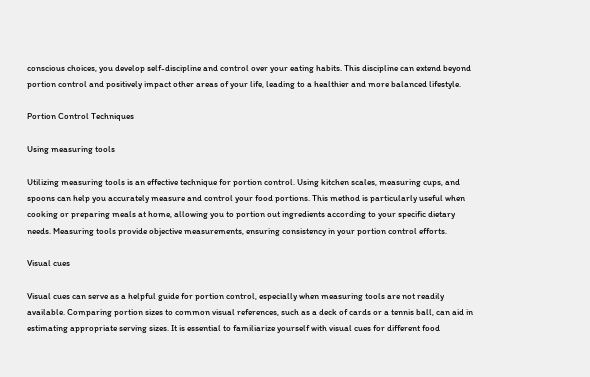conscious choices, you develop self-discipline and control over your eating habits. This discipline can extend beyond portion control and positively impact other areas of your life, leading to a healthier and more balanced lifestyle.

Portion Control Techniques

Using measuring tools

Utilizing measuring tools is an effective technique for portion control. Using kitchen scales, measuring cups, and spoons can help you accurately measure and control your food portions. This method is particularly useful when cooking or preparing meals at home, allowing you to portion out ingredients according to your specific dietary needs. Measuring tools provide objective measurements, ensuring consistency in your portion control efforts.

Visual cues

Visual cues can serve as a helpful guide for portion control, especially when measuring tools are not readily available. Comparing portion sizes to common visual references, such as a deck of cards or a tennis ball, can aid in estimating appropriate serving sizes. It is essential to familiarize yourself with visual cues for different food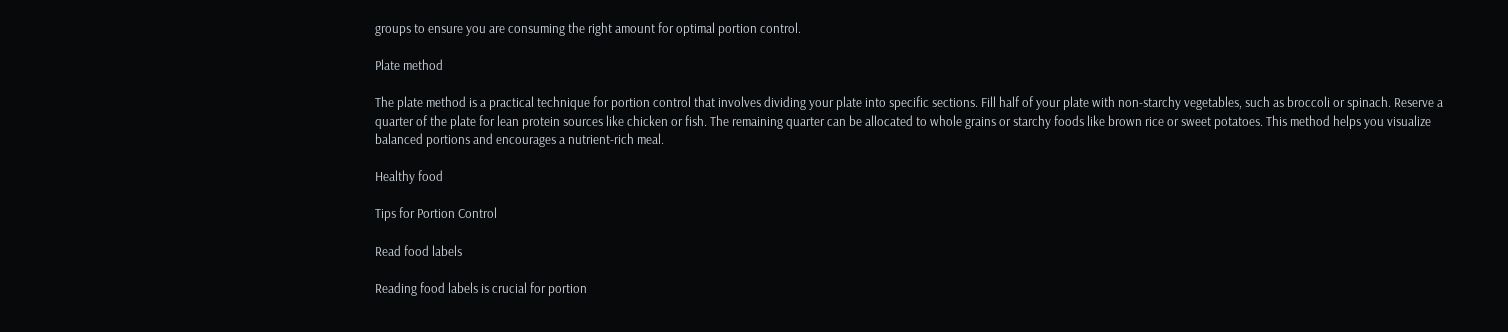groups to ensure you are consuming the right amount for optimal portion control.

Plate method

The plate method is a practical technique for portion control that involves dividing your plate into specific sections. Fill half of your plate with non-starchy vegetables, such as broccoli or spinach. Reserve a quarter of the plate for lean protein sources like chicken or fish. The remaining quarter can be allocated to whole grains or starchy foods like brown rice or sweet potatoes. This method helps you visualize balanced portions and encourages a nutrient-rich meal.

Healthy food

Tips for Portion Control

Read food labels

Reading food labels is crucial for portion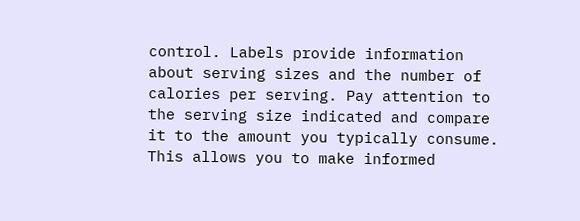control. Labels provide information about serving sizes and the number of calories per serving. Pay attention to the serving size indicated and compare it to the amount you typically consume. This allows you to make informed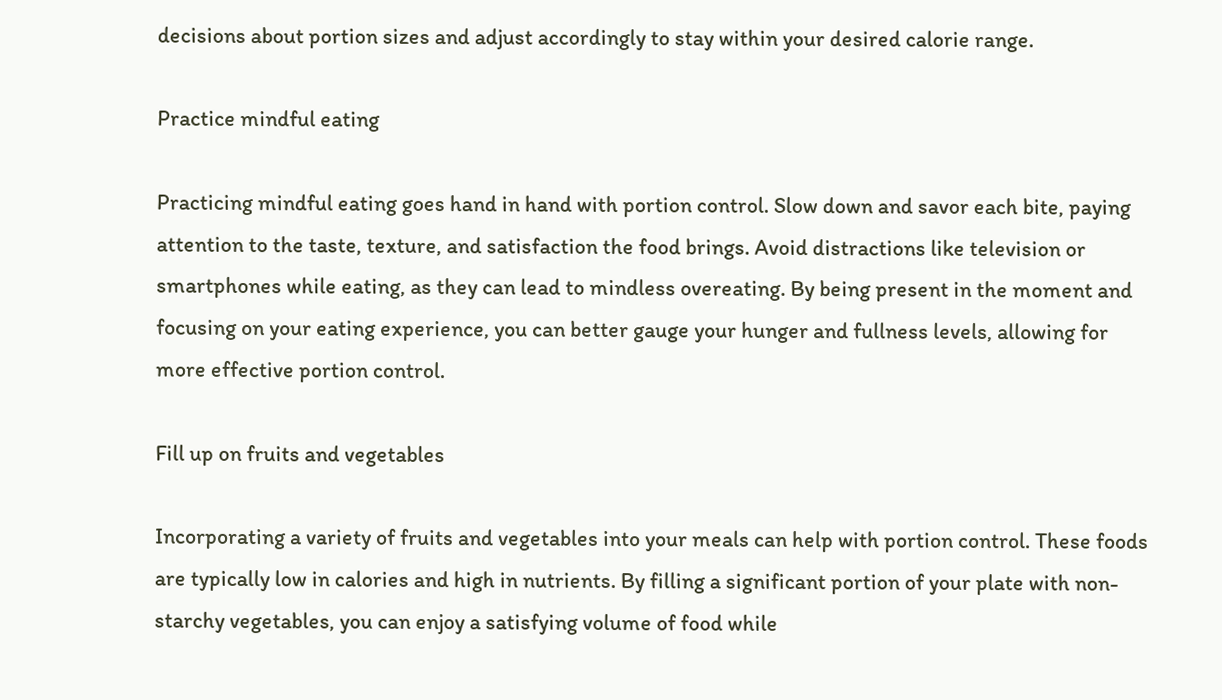decisions about portion sizes and adjust accordingly to stay within your desired calorie range.

Practice mindful eating

Practicing mindful eating goes hand in hand with portion control. Slow down and savor each bite, paying attention to the taste, texture, and satisfaction the food brings. Avoid distractions like television or smartphones while eating, as they can lead to mindless overeating. By being present in the moment and focusing on your eating experience, you can better gauge your hunger and fullness levels, allowing for more effective portion control.

Fill up on fruits and vegetables

Incorporating a variety of fruits and vegetables into your meals can help with portion control. These foods are typically low in calories and high in nutrients. By filling a significant portion of your plate with non-starchy vegetables, you can enjoy a satisfying volume of food while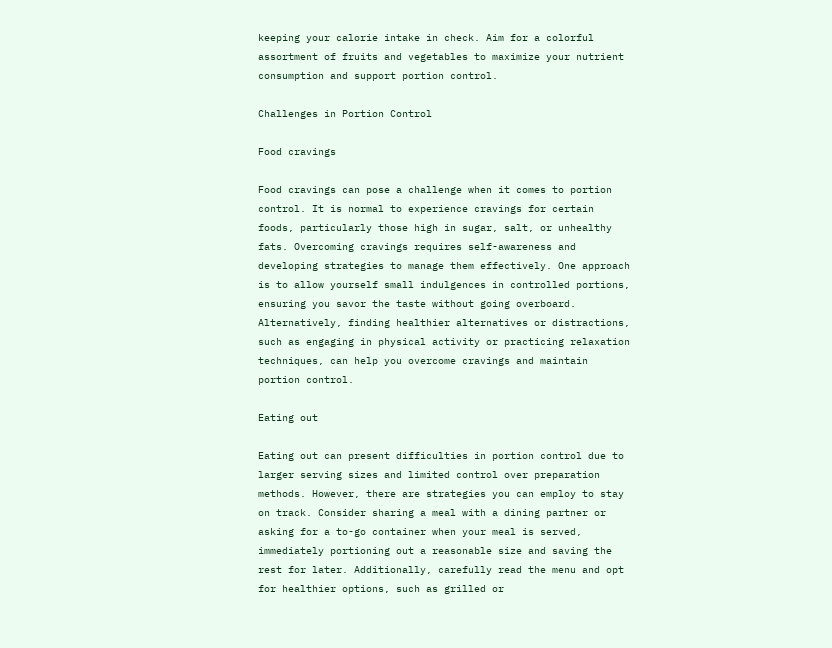keeping your calorie intake in check. Aim for a colorful assortment of fruits and vegetables to maximize your nutrient consumption and support portion control.

Challenges in Portion Control

Food cravings

Food cravings can pose a challenge when it comes to portion control. It is normal to experience cravings for certain foods, particularly those high in sugar, salt, or unhealthy fats. Overcoming cravings requires self-awareness and developing strategies to manage them effectively. One approach is to allow yourself small indulgences in controlled portions, ensuring you savor the taste without going overboard. Alternatively, finding healthier alternatives or distractions, such as engaging in physical activity or practicing relaxation techniques, can help you overcome cravings and maintain portion control.

Eating out

Eating out can present difficulties in portion control due to larger serving sizes and limited control over preparation methods. However, there are strategies you can employ to stay on track. Consider sharing a meal with a dining partner or asking for a to-go container when your meal is served, immediately portioning out a reasonable size and saving the rest for later. Additionally, carefully read the menu and opt for healthier options, such as grilled or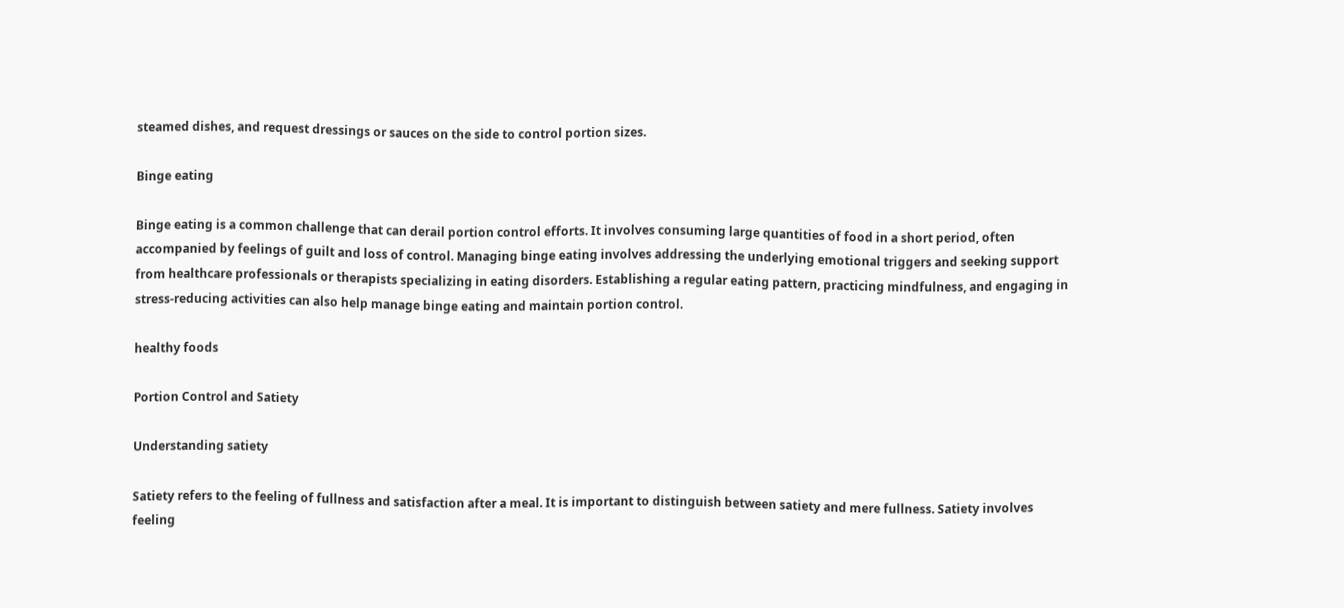steamed dishes, and request dressings or sauces on the side to control portion sizes.

Binge eating

Binge eating is a common challenge that can derail portion control efforts. It involves consuming large quantities of food in a short period, often accompanied by feelings of guilt and loss of control. Managing binge eating involves addressing the underlying emotional triggers and seeking support from healthcare professionals or therapists specializing in eating disorders. Establishing a regular eating pattern, practicing mindfulness, and engaging in stress-reducing activities can also help manage binge eating and maintain portion control.

healthy foods

Portion Control and Satiety

Understanding satiety

Satiety refers to the feeling of fullness and satisfaction after a meal. It is important to distinguish between satiety and mere fullness. Satiety involves feeling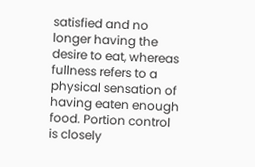satisfied and no longer having the desire to eat, whereas fullness refers to a physical sensation of having eaten enough food. Portion control is closely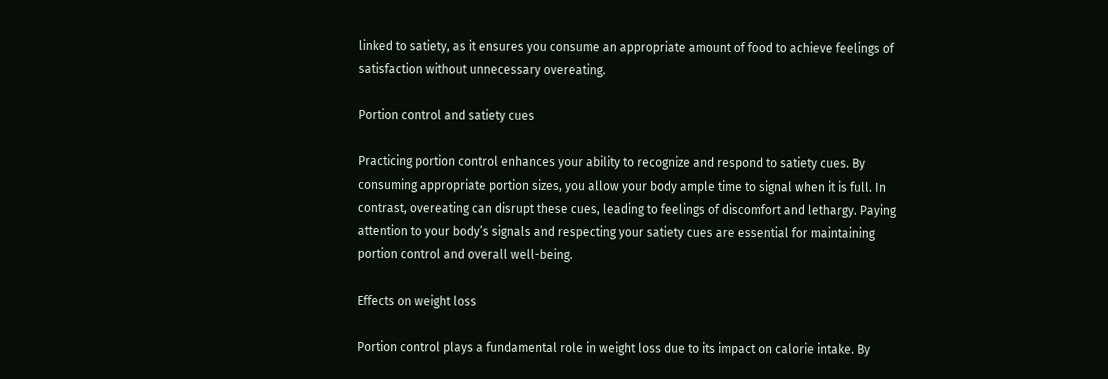linked to satiety, as it ensures you consume an appropriate amount of food to achieve feelings of satisfaction without unnecessary overeating.

Portion control and satiety cues

Practicing portion control enhances your ability to recognize and respond to satiety cues. By consuming appropriate portion sizes, you allow your body ample time to signal when it is full. In contrast, overeating can disrupt these cues, leading to feelings of discomfort and lethargy. Paying attention to your body’s signals and respecting your satiety cues are essential for maintaining portion control and overall well-being.

Effects on weight loss

Portion control plays a fundamental role in weight loss due to its impact on calorie intake. By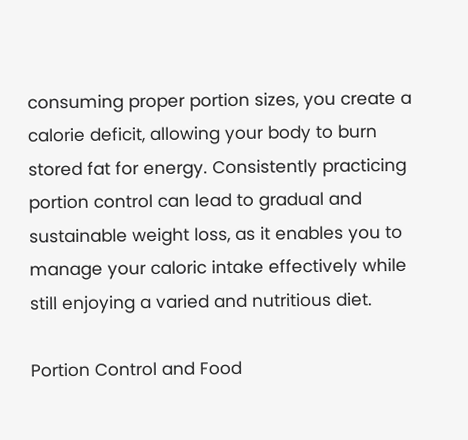consuming proper portion sizes, you create a calorie deficit, allowing your body to burn stored fat for energy. Consistently practicing portion control can lead to gradual and sustainable weight loss, as it enables you to manage your caloric intake effectively while still enjoying a varied and nutritious diet.

Portion Control and Food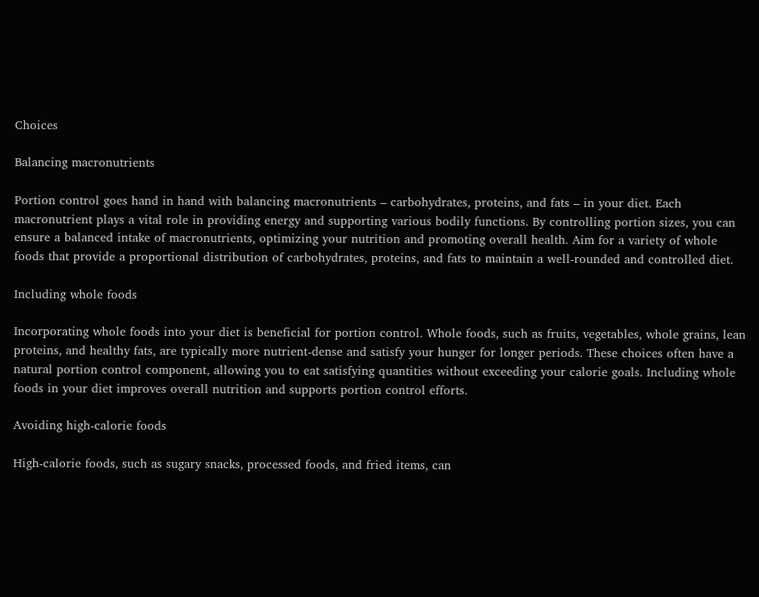Choices

Balancing macronutrients

Portion control goes hand in hand with balancing macronutrients – carbohydrates, proteins, and fats – in your diet. Each macronutrient plays a vital role in providing energy and supporting various bodily functions. By controlling portion sizes, you can ensure a balanced intake of macronutrients, optimizing your nutrition and promoting overall health. Aim for a variety of whole foods that provide a proportional distribution of carbohydrates, proteins, and fats to maintain a well-rounded and controlled diet.

Including whole foods

Incorporating whole foods into your diet is beneficial for portion control. Whole foods, such as fruits, vegetables, whole grains, lean proteins, and healthy fats, are typically more nutrient-dense and satisfy your hunger for longer periods. These choices often have a natural portion control component, allowing you to eat satisfying quantities without exceeding your calorie goals. Including whole foods in your diet improves overall nutrition and supports portion control efforts.

Avoiding high-calorie foods

High-calorie foods, such as sugary snacks, processed foods, and fried items, can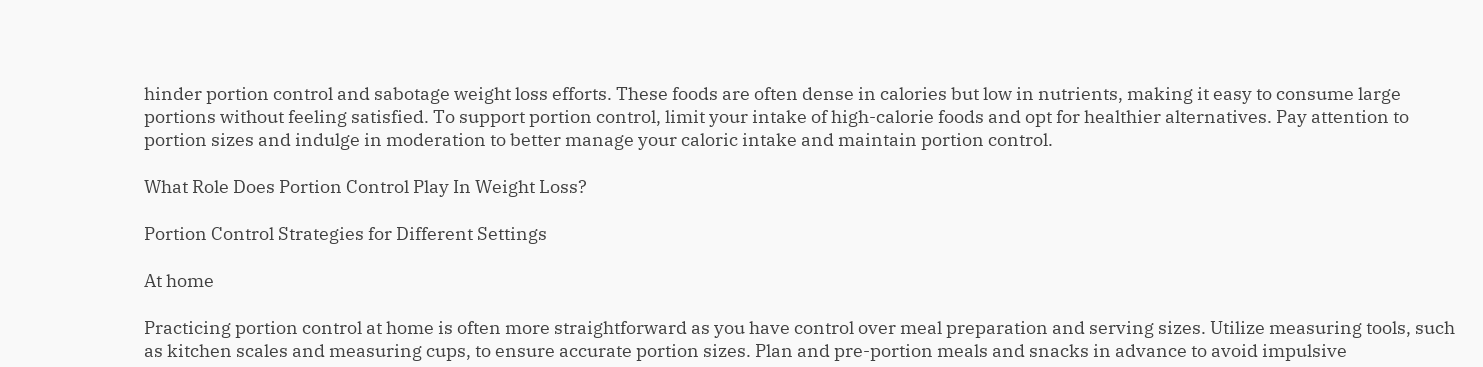hinder portion control and sabotage weight loss efforts. These foods are often dense in calories but low in nutrients, making it easy to consume large portions without feeling satisfied. To support portion control, limit your intake of high-calorie foods and opt for healthier alternatives. Pay attention to portion sizes and indulge in moderation to better manage your caloric intake and maintain portion control.

What Role Does Portion Control Play In Weight Loss?

Portion Control Strategies for Different Settings

At home

Practicing portion control at home is often more straightforward as you have control over meal preparation and serving sizes. Utilize measuring tools, such as kitchen scales and measuring cups, to ensure accurate portion sizes. Plan and pre-portion meals and snacks in advance to avoid impulsive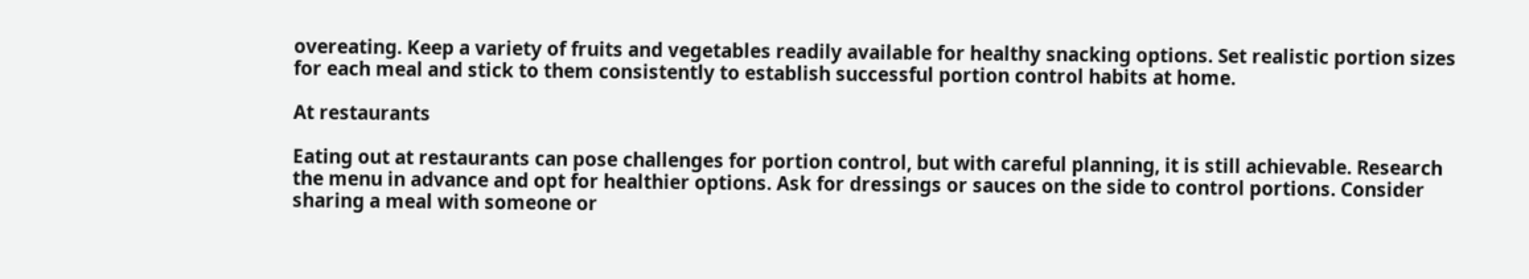overeating. Keep a variety of fruits and vegetables readily available for healthy snacking options. Set realistic portion sizes for each meal and stick to them consistently to establish successful portion control habits at home.

At restaurants

Eating out at restaurants can pose challenges for portion control, but with careful planning, it is still achievable. Research the menu in advance and opt for healthier options. Ask for dressings or sauces on the side to control portions. Consider sharing a meal with someone or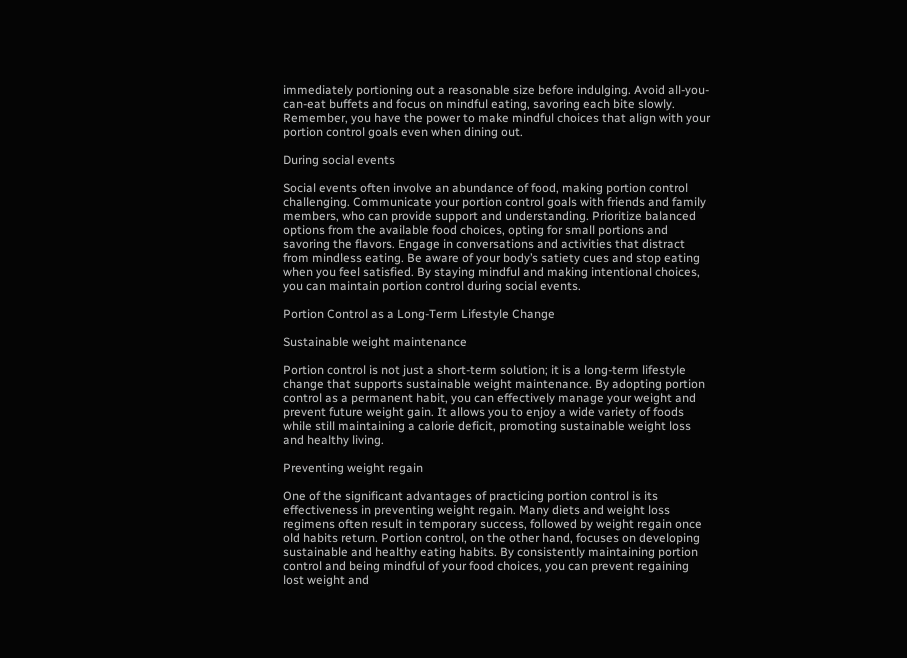immediately portioning out a reasonable size before indulging. Avoid all-you-can-eat buffets and focus on mindful eating, savoring each bite slowly. Remember, you have the power to make mindful choices that align with your portion control goals even when dining out.

During social events

Social events often involve an abundance of food, making portion control challenging. Communicate your portion control goals with friends and family members, who can provide support and understanding. Prioritize balanced options from the available food choices, opting for small portions and savoring the flavors. Engage in conversations and activities that distract from mindless eating. Be aware of your body’s satiety cues and stop eating when you feel satisfied. By staying mindful and making intentional choices, you can maintain portion control during social events.

Portion Control as a Long-Term Lifestyle Change

Sustainable weight maintenance

Portion control is not just a short-term solution; it is a long-term lifestyle change that supports sustainable weight maintenance. By adopting portion control as a permanent habit, you can effectively manage your weight and prevent future weight gain. It allows you to enjoy a wide variety of foods while still maintaining a calorie deficit, promoting sustainable weight loss and healthy living.

Preventing weight regain

One of the significant advantages of practicing portion control is its effectiveness in preventing weight regain. Many diets and weight loss regimens often result in temporary success, followed by weight regain once old habits return. Portion control, on the other hand, focuses on developing sustainable and healthy eating habits. By consistently maintaining portion control and being mindful of your food choices, you can prevent regaining lost weight and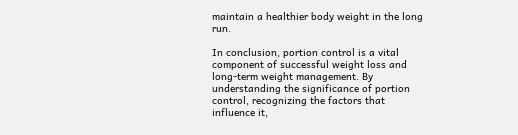maintain a healthier body weight in the long run.

In conclusion, portion control is a vital component of successful weight loss and long-term weight management. By understanding the significance of portion control, recognizing the factors that influence it,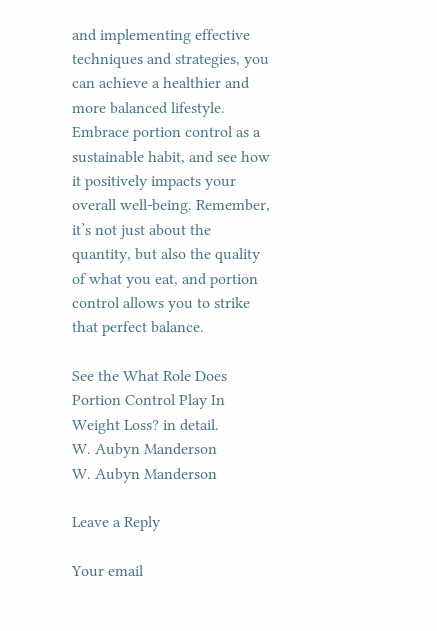and implementing effective techniques and strategies, you can achieve a healthier and more balanced lifestyle. Embrace portion control as a sustainable habit, and see how it positively impacts your overall well-being. Remember, it’s not just about the quantity, but also the quality of what you eat, and portion control allows you to strike that perfect balance.

See the What Role Does Portion Control Play In Weight Loss? in detail.
W. Aubyn Manderson
W. Aubyn Manderson

Leave a Reply

Your email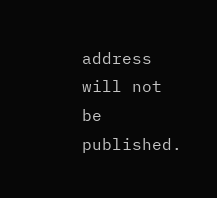address will not be published.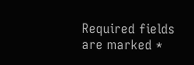Required fields are marked *